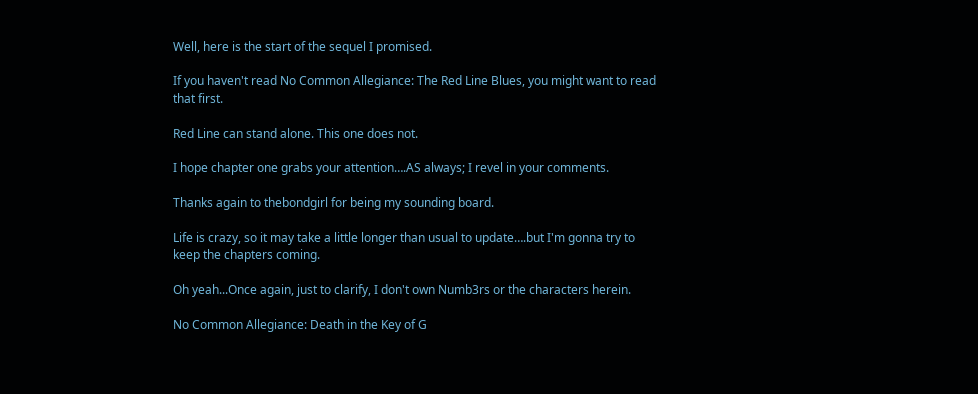Well, here is the start of the sequel I promised.

If you haven't read No Common Allegiance: The Red Line Blues, you might want to read that first.

Red Line can stand alone. This one does not.

I hope chapter one grabs your attention….AS always; I revel in your comments.

Thanks again to thebondgirl for being my sounding board.

Life is crazy, so it may take a little longer than usual to update….but I'm gonna try to keep the chapters coming.

Oh yeah...Once again, just to clarify, I don't own Numb3rs or the characters herein.

No Common Allegiance: Death in the Key of G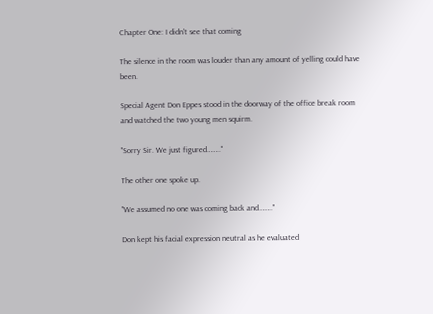Chapter One: I didn't see that coming

The silence in the room was louder than any amount of yelling could have been.

Special Agent Don Eppes stood in the doorway of the office break room and watched the two young men squirm.

"Sorry Sir. We just figured…….."

The other one spoke up.

"We assumed no one was coming back and…….."

Don kept his facial expression neutral as he evaluated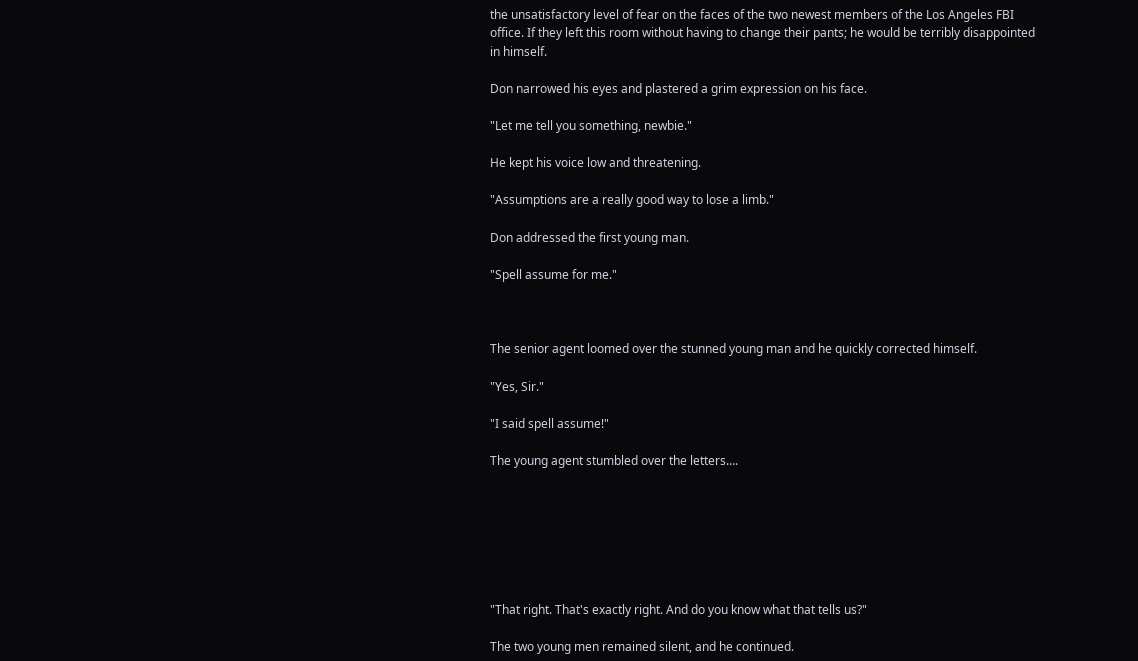the unsatisfactory level of fear on the faces of the two newest members of the Los Angeles FBI office. If they left this room without having to change their pants; he would be terribly disappointed in himself.

Don narrowed his eyes and plastered a grim expression on his face.

"Let me tell you something, newbie."

He kept his voice low and threatening.

"Assumptions are a really good way to lose a limb."

Don addressed the first young man.

"Spell assume for me."



The senior agent loomed over the stunned young man and he quickly corrected himself.

"Yes, Sir."

"I said spell assume!"

The young agent stumbled over the letters….







"That right. That's exactly right. And do you know what that tells us?"

The two young men remained silent, and he continued.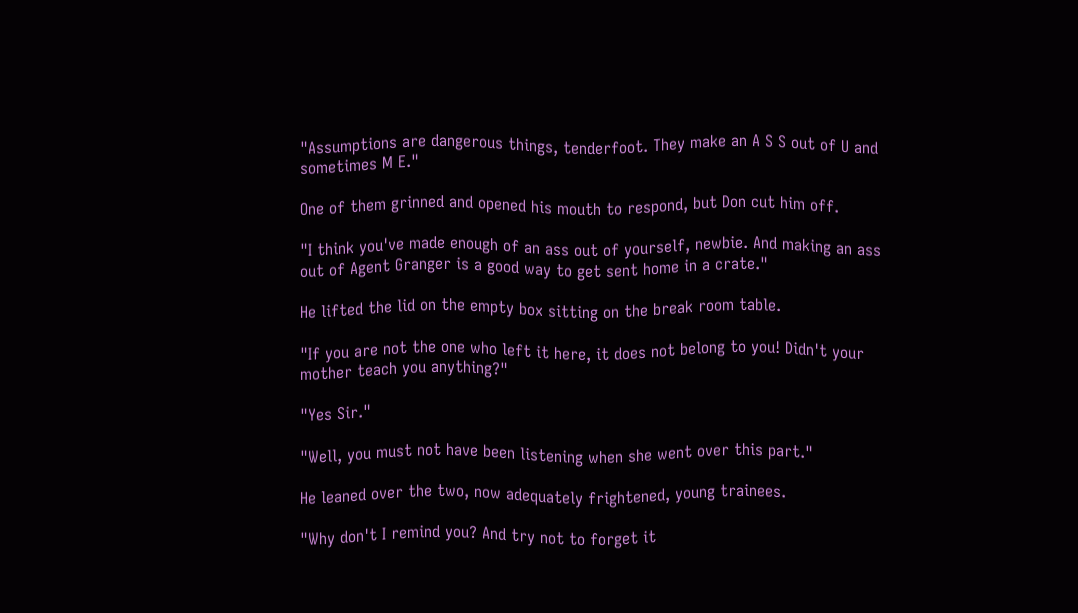"Assumptions are dangerous things, tenderfoot. They make an A S S out of U and sometimes M E."

One of them grinned and opened his mouth to respond, but Don cut him off.

"I think you've made enough of an ass out of yourself, newbie. And making an ass out of Agent Granger is a good way to get sent home in a crate."

He lifted the lid on the empty box sitting on the break room table.

"If you are not the one who left it here, it does not belong to you! Didn't your mother teach you anything?"

"Yes Sir."

"Well, you must not have been listening when she went over this part."

He leaned over the two, now adequately frightened, young trainees.

"Why don't I remind you? And try not to forget it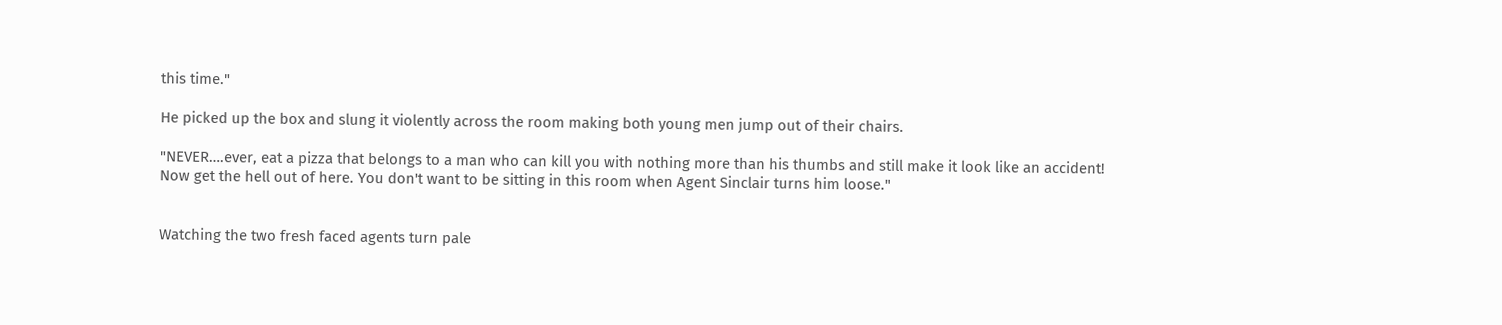this time."

He picked up the box and slung it violently across the room making both young men jump out of their chairs.

"NEVER….ever, eat a pizza that belongs to a man who can kill you with nothing more than his thumbs and still make it look like an accident! Now get the hell out of here. You don't want to be sitting in this room when Agent Sinclair turns him loose."


Watching the two fresh faced agents turn pale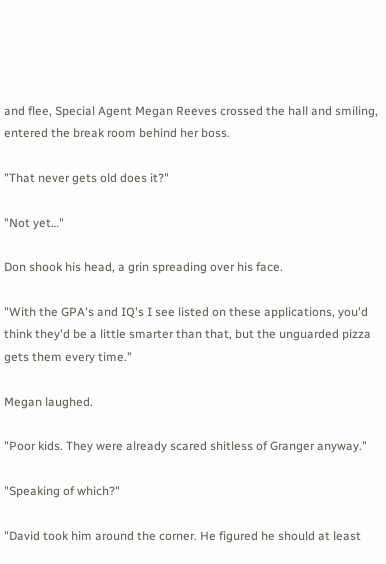and flee, Special Agent Megan Reeves crossed the hall and smiling, entered the break room behind her boss.

"That never gets old does it?"

"Not yet…"

Don shook his head, a grin spreading over his face.

"With the GPA's and IQ's I see listed on these applications, you'd think they'd be a little smarter than that, but the unguarded pizza gets them every time."

Megan laughed.

"Poor kids. They were already scared shitless of Granger anyway."

"Speaking of which?"

"David took him around the corner. He figured he should at least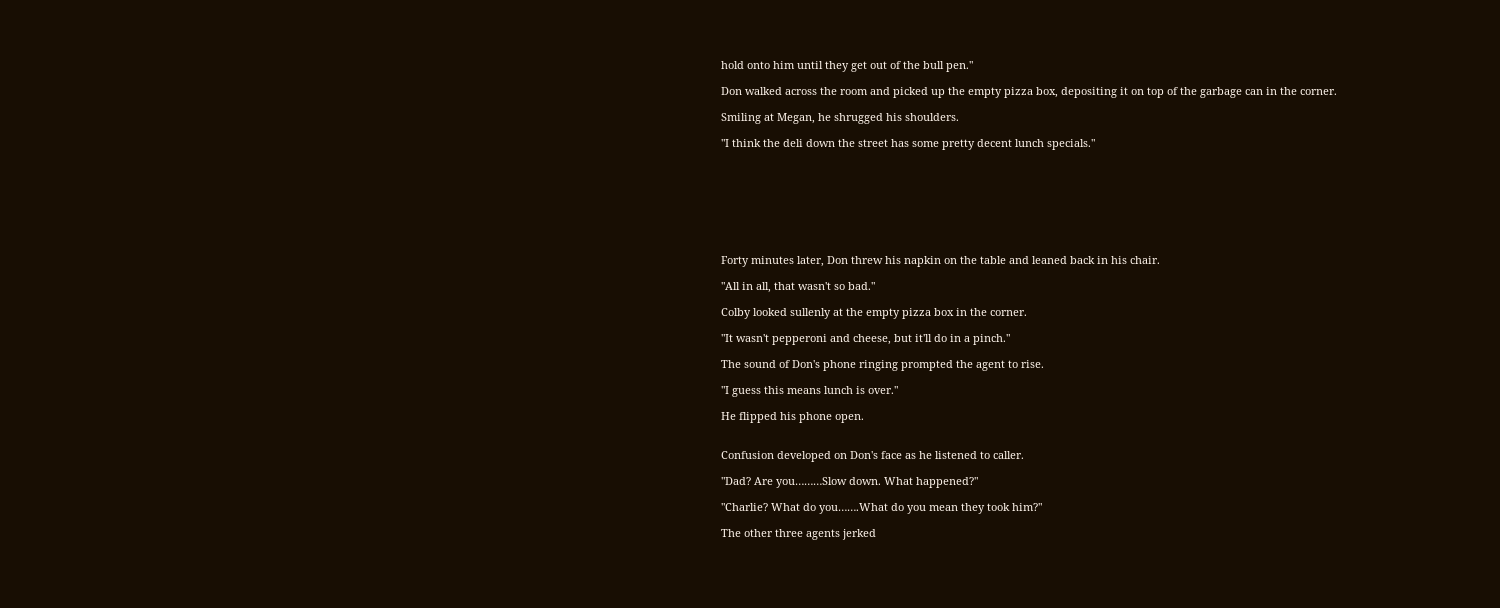hold onto him until they get out of the bull pen."

Don walked across the room and picked up the empty pizza box, depositing it on top of the garbage can in the corner.

Smiling at Megan, he shrugged his shoulders.

"I think the deli down the street has some pretty decent lunch specials."








Forty minutes later, Don threw his napkin on the table and leaned back in his chair.

"All in all, that wasn't so bad."

Colby looked sullenly at the empty pizza box in the corner.

"It wasn't pepperoni and cheese, but it'll do in a pinch."

The sound of Don's phone ringing prompted the agent to rise.

"I guess this means lunch is over."

He flipped his phone open.


Confusion developed on Don's face as he listened to caller.

"Dad? Are you………Slow down. What happened?"

"Charlie? What do you…….What do you mean they took him?"

The other three agents jerked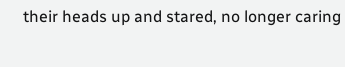their heads up and stared, no longer caring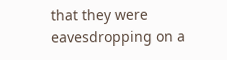that they were eavesdropping on a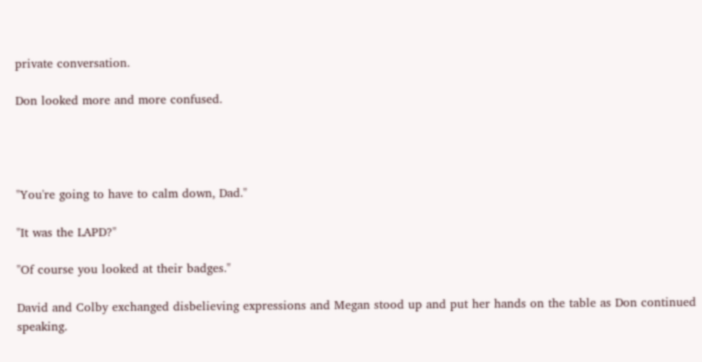private conversation.

Don looked more and more confused.




"You're going to have to calm down, Dad."

"It was the LAPD?"

"Of course you looked at their badges."

David and Colby exchanged disbelieving expressions and Megan stood up and put her hands on the table as Don continued speaking.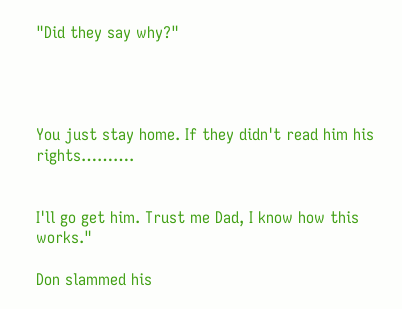"Did they say why?"




You just stay home. If they didn't read him his rights……….


I'll go get him. Trust me Dad, I know how this works."

Don slammed his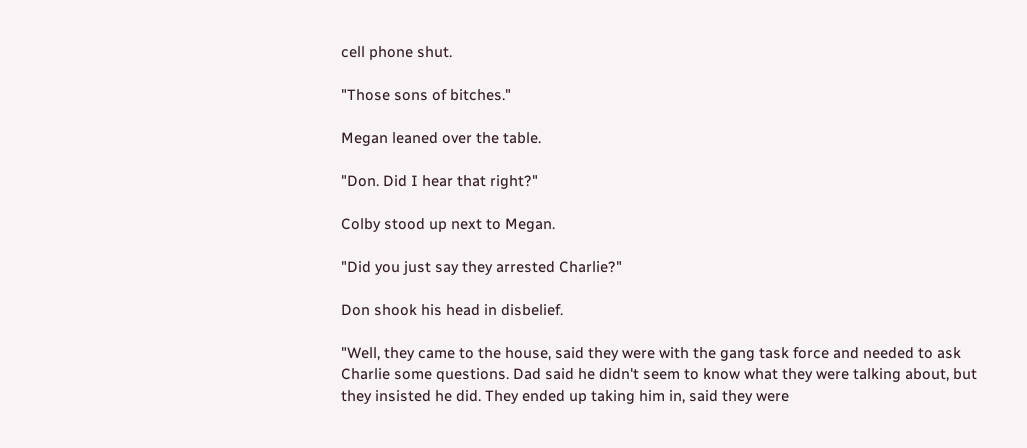cell phone shut.

"Those sons of bitches."

Megan leaned over the table.

"Don. Did I hear that right?"

Colby stood up next to Megan.

"Did you just say they arrested Charlie?"

Don shook his head in disbelief.

"Well, they came to the house, said they were with the gang task force and needed to ask Charlie some questions. Dad said he didn't seem to know what they were talking about, but they insisted he did. They ended up taking him in, said they were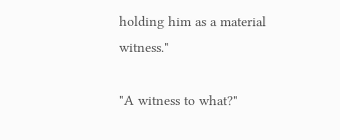holding him as a material witness."

"A witness to what?"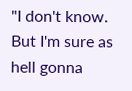"I don't know. But I'm sure as hell gonna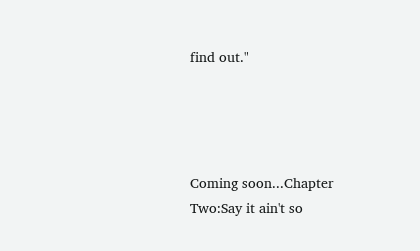find out."




Coming soon...Chapter Two:Say it ain't so